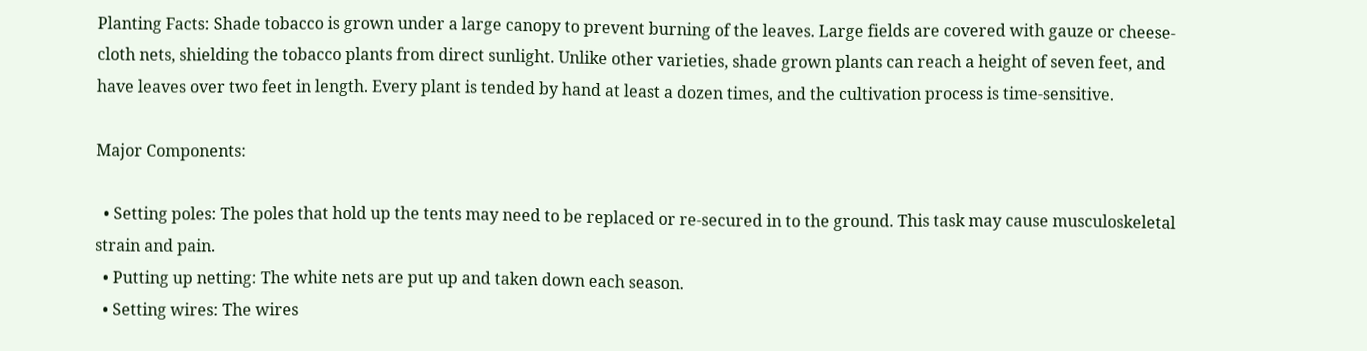Planting Facts: Shade tobacco is grown under a large canopy to prevent burning of the leaves. Large fields are covered with gauze or cheese-cloth nets, shielding the tobacco plants from direct sunlight. Unlike other varieties, shade grown plants can reach a height of seven feet, and have leaves over two feet in length. Every plant is tended by hand at least a dozen times, and the cultivation process is time-sensitive.

Major Components:

  • Setting poles: The poles that hold up the tents may need to be replaced or re-secured in to the ground. This task may cause musculoskeletal strain and pain.
  • Putting up netting: The white nets are put up and taken down each season.
  • Setting wires: The wires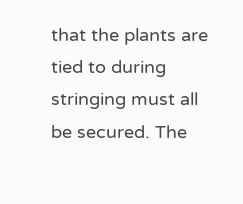that the plants are tied to during stringing must all be secured. The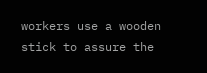workers use a wooden stick to assure the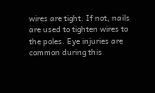wires are tight. If not, nails are used to tighten wires to the poles. Eye injuries are common during this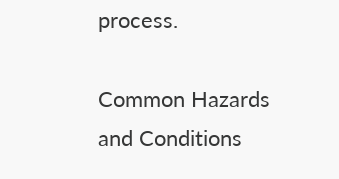process.

Common Hazards and Conditions